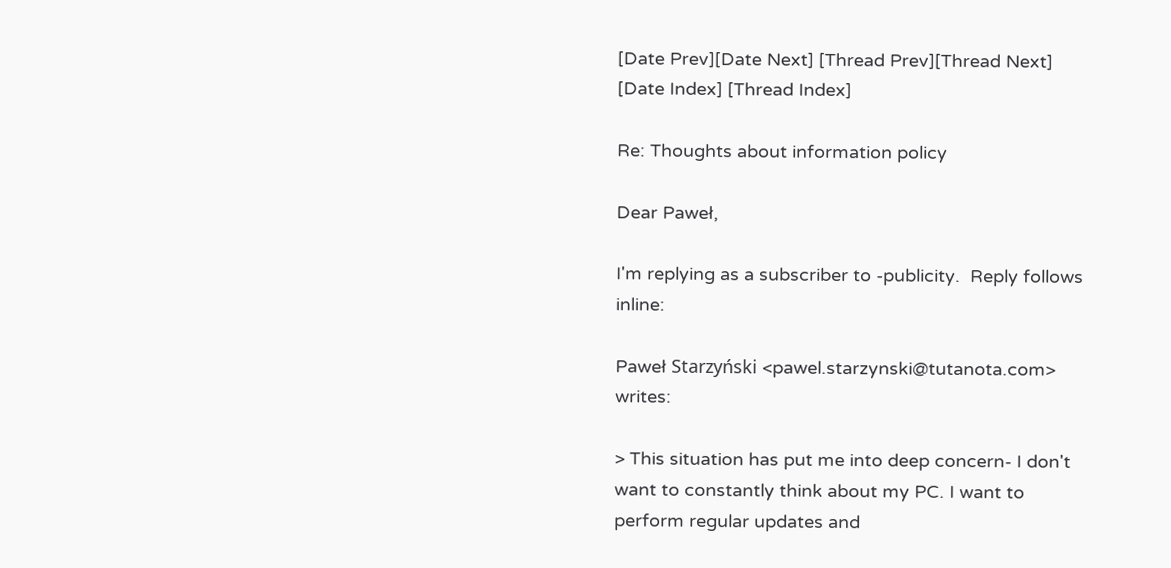[Date Prev][Date Next] [Thread Prev][Thread Next] [Date Index] [Thread Index]

Re: Thoughts about information policy

Dear Paweł,

I'm replying as a subscriber to -publicity.  Reply follows inline:

Paweł Starzyński <pawel.starzynski@tutanota.com> writes:

> This situation has put me into deep concern- I don't want to constantly think about my PC. I want to perform regular updates and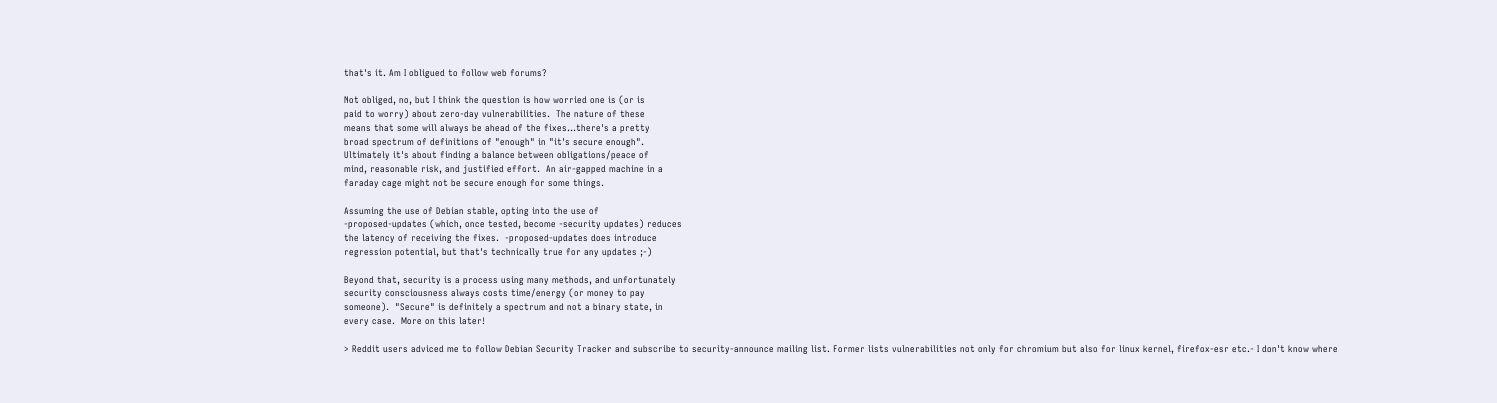that's it. Am I obligued to follow web forums?

Not obliged, no, but I think the question is how worried one is (or is
paid to worry) about zero-day vulnerabilities.  The nature of these
means that some will always be ahead of the fixes...there's a pretty
broad spectrum of definitions of "enough" in "it's secure enough".
Ultimately it's about finding a balance between obligations/peace of
mind, reasonable risk, and justified effort.  An air-gapped machine in a
faraday cage might not be secure enough for some things.

Assuming the use of Debian stable, opting into the use of
-proposed-updates (which, once tested, become -security updates) reduces
the latency of receiving the fixes.  -proposed-updates does introduce
regression potential, but that's technically true for any updates ;-)

Beyond that, security is a process using many methods, and unfortunately
security consciousness always costs time/energy (or money to pay
someone).  "Secure" is definitely a spectrum and not a binary state, in
every case.  More on this later!

> Reddit users adviced me to follow Debian Security Tracker and subscribe to security-announce mailing list. Former lists vulnerabilities not only for chromium but also for linux kernel, firefox-esr etc.- I don't know where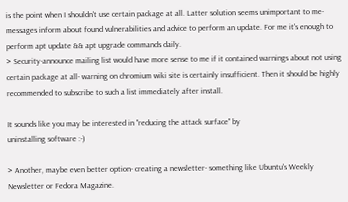is the point when I shouldn't use certain package at all. Latter solution seems unimportant to me- messages inform about found vulnerabilities and advice to perform an update. For me it's enough to perform apt update && apt upgrade commands daily.
> Security-announce mailing list would have more sense to me if it contained warnings about not using certain package at all- warning on chromium wiki site is certainly insufficient. Then it should be highly recommended to subscribe to such a list immediately after install.

It sounds like you may be interested in "reducing the attack surface" by
uninstalling software :-)

> Another, maybe even better option- creating a newsletter- something like Ubuntu's Weekly Newsletter or Fedora Magazine.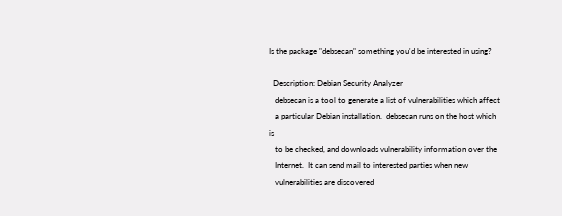Is the package "debsecan" something you'd be interested in using?

  Description: Debian Security Analyzer
   debsecan is a tool to generate a list of vulnerabilities which affect
   a particular Debian installation.  debsecan runs on the host which is
   to be checked, and downloads vulnerability information over the
   Internet.  It can send mail to interested parties when new
   vulnerabilities are discovered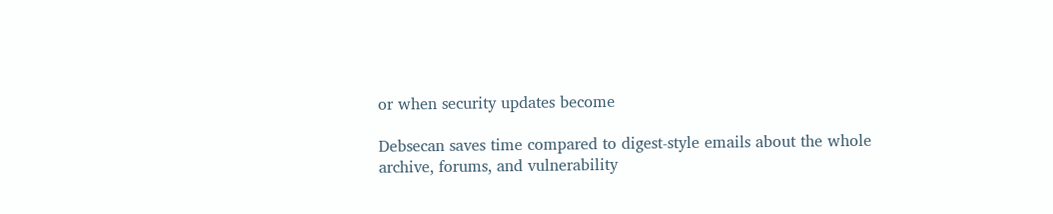or when security updates become

Debsecan saves time compared to digest-style emails about the whole
archive, forums, and vulnerability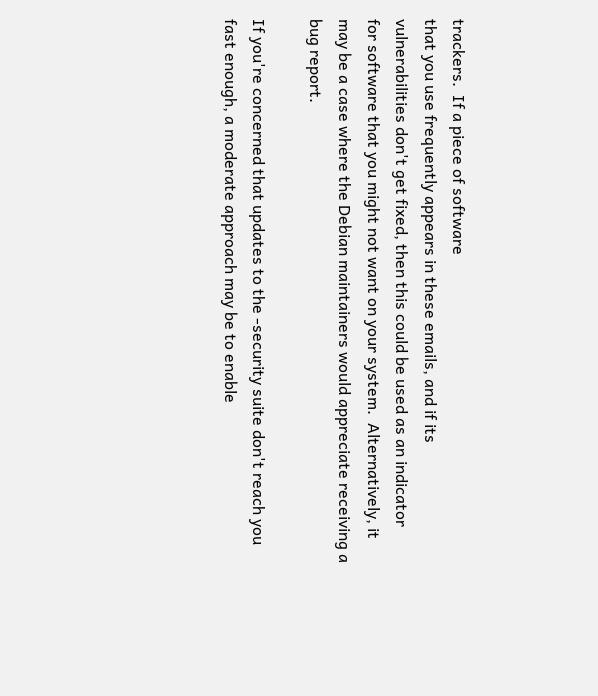trackers.  If a piece of software
that you use frequently appears in these emails, and if its
vulnerabilities don't get fixed, then this could be used as an indicator
for software that you might not want on your system.  Alternatively, it
may be a case where the Debian maintainers would appreciate receiving a
bug report.

If you're concerned that updates to the -security suite don't reach you
fast enough, a moderate approach may be to enable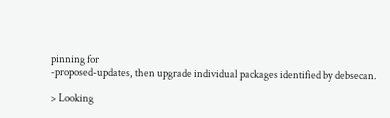pinning for
-proposed-updates, then upgrade individual packages identified by debsecan.

> Looking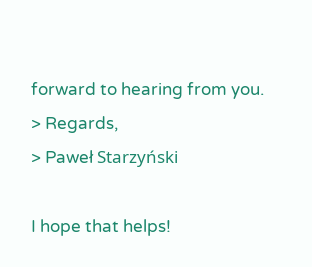forward to hearing from you.
> Regards,
> Paweł Starzyński

I hope that helps!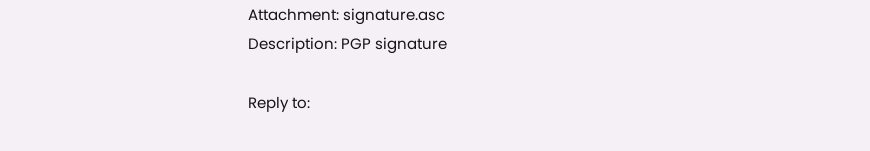Attachment: signature.asc
Description: PGP signature

Reply to: